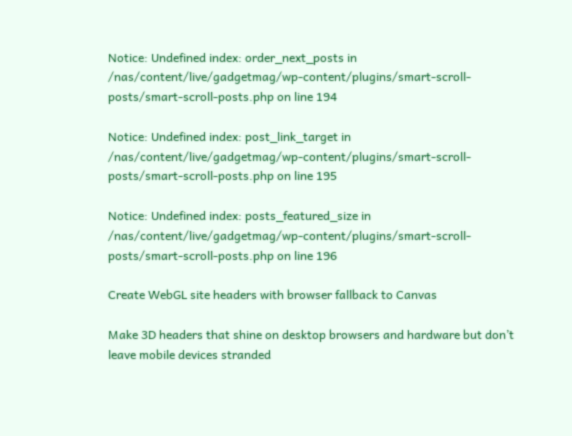Notice: Undefined index: order_next_posts in /nas/content/live/gadgetmag/wp-content/plugins/smart-scroll-posts/smart-scroll-posts.php on line 194

Notice: Undefined index: post_link_target in /nas/content/live/gadgetmag/wp-content/plugins/smart-scroll-posts/smart-scroll-posts.php on line 195

Notice: Undefined index: posts_featured_size in /nas/content/live/gadgetmag/wp-content/plugins/smart-scroll-posts/smart-scroll-posts.php on line 196

Create WebGL site headers with browser fallback to Canvas

Make 3D headers that shine on desktop browsers and hardware but don’t leave mobile devices stranded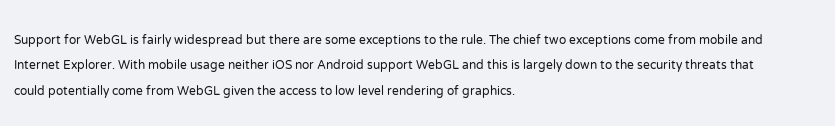Support for WebGL is fairly widespread but there are some exceptions to the rule. The chief two exceptions come from mobile and Internet Explorer. With mobile usage neither iOS nor Android support WebGL and this is largely down to the security threats that could potentially come from WebGL given the access to low level rendering of graphics.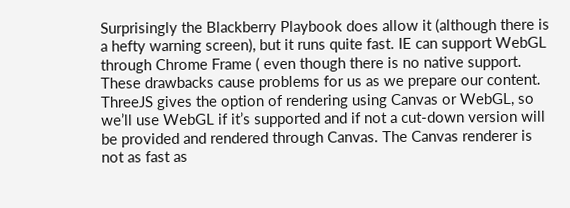Surprisingly the Blackberry Playbook does allow it (although there is a hefty warning screen), but it runs quite fast. IE can support WebGL through Chrome Frame ( even though there is no native support. These drawbacks cause problems for us as we prepare our content. ThreeJS gives the option of rendering using Canvas or WebGL, so we’ll use WebGL if it’s supported and if not a cut-down version will be provided and rendered through Canvas. The Canvas renderer is not as fast as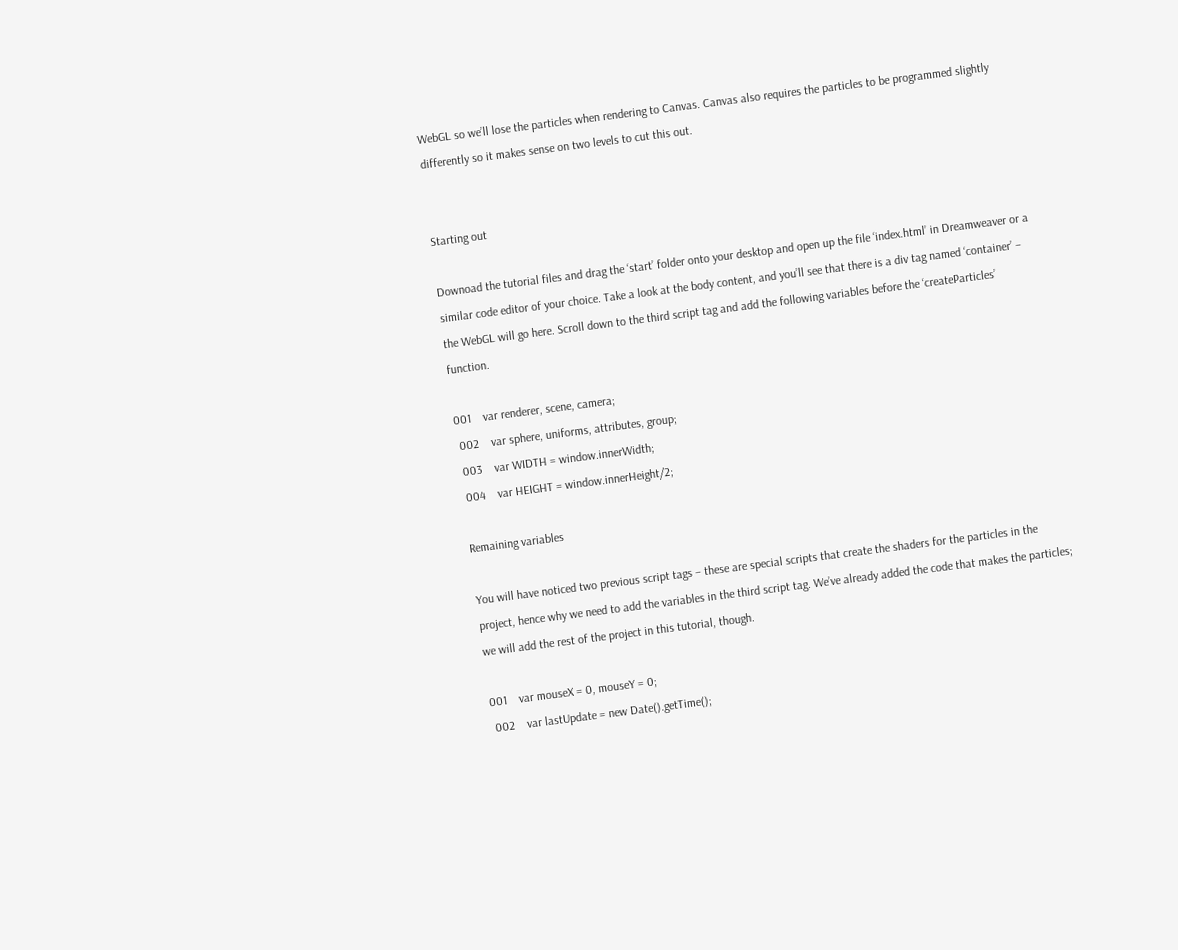WebGL so we’ll lose the particles when rendering to Canvas. Canvas also requires the particles to be programmed slightly differently so it makes sense on two levels to cut this out.


Starting out

Downoad the tutorial files and drag the ‘start’ folder onto your desktop and open up the file ‘index.html’ in Dreamweaver or a similar code editor of your choice. Take a look at the body content, and you’ll see that there is a div tag named ‘container’ – the WebGL will go here. Scroll down to the third script tag and add the following variables before the ‘createParticles’ function.

001    var renderer, scene, camera;
 002    var sphere, uniforms, attributes, group;
 003    var WIDTH = window.innerWidth;
 004    var HEIGHT = window.innerHeight/2;

Remaining variables

You will have noticed two previous script tags – these are special scripts that create the shaders for the particles in the project, hence why we need to add the variables in the third script tag. We’ve already added the code that makes the particles; we will add the rest of the project in this tutorial, though.

001    var mouseX = 0, mouseY = 0;
 002    var lastUpdate = new Date().getTime();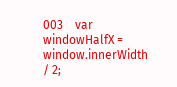003    var windowHalfX = window.innerWidth / 2;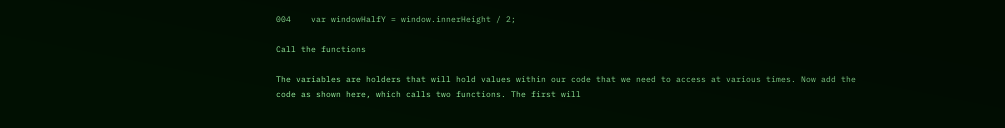004    var windowHalfY = window.innerHeight / 2;

Call the functions

The variables are holders that will hold values within our code that we need to access at various times. Now add the code as shown here, which calls two functions. The first will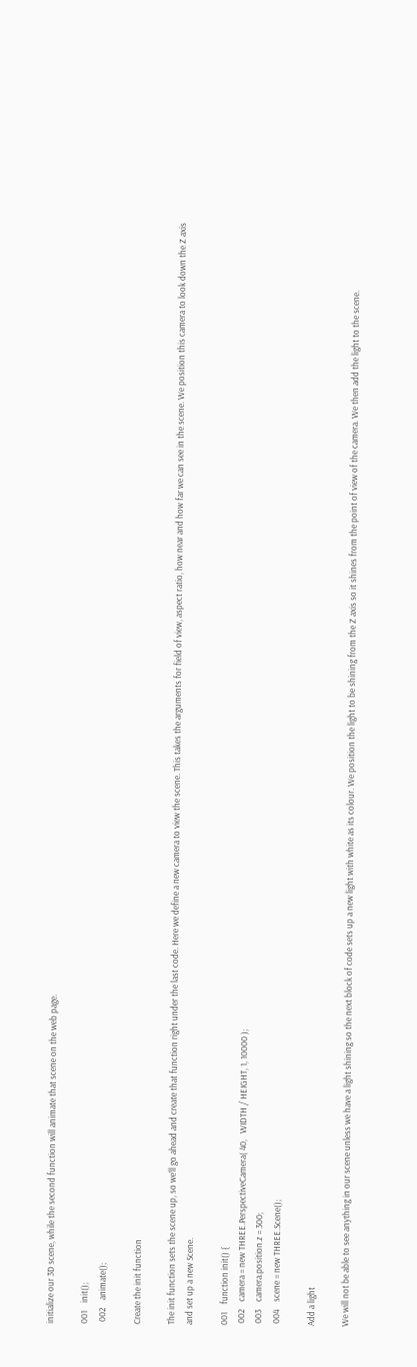initialize our 3D scene, while the second function will animate that scene on the web page.

001    init();
 002    animate();

Create the init function

The init function sets the scene up, so we’ll go ahead and create that function right under the last code. Here we define a new camera to view the scene. This takes the arguments for field of view, aspect ratio, how near and how far we can see in the scene. We position this camera to look down the Z axis and set up a new Scene.

001    function init() {
 002    camera = new THREE.PerspectiveCamera( 40,   WIDTH / HEIGHT, 1, 10000 );
 003    camera.position.z = 300;
 004    scene = new THREE.Scene();

Add a light

We will not be able to see anything in our scene unless we have a light shining so the next block of code sets up a new light with white as its colour. We position the light to be shining from the Z axis so it shines from the point of view of the camera. We then add the light to the scene.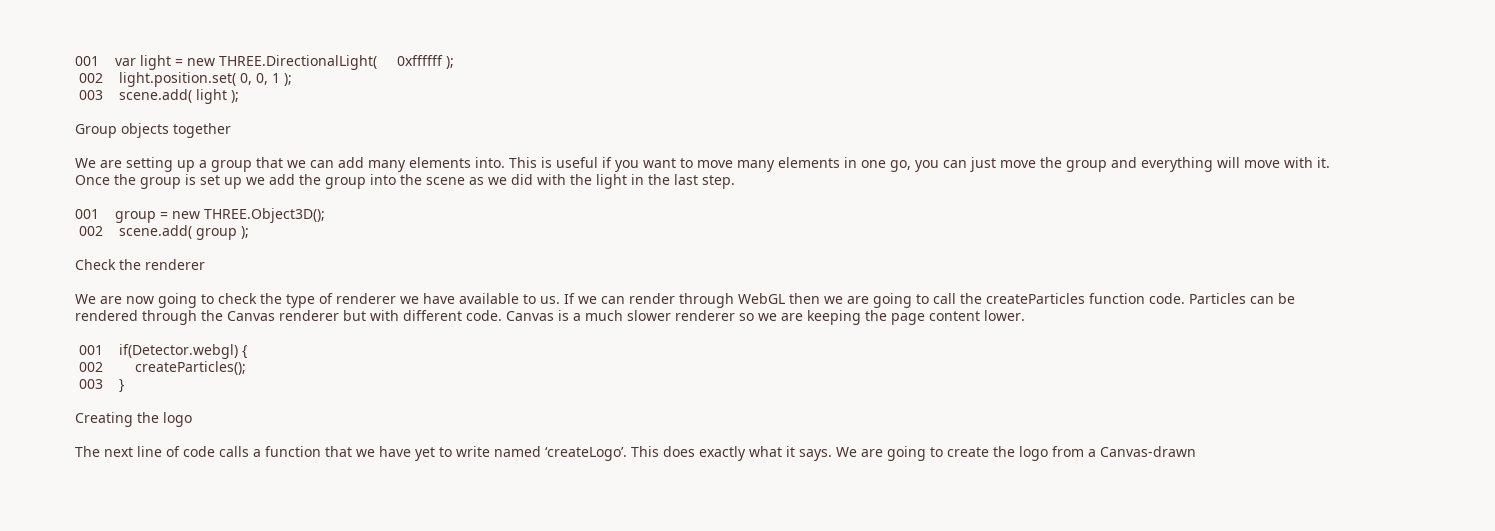001    var light = new THREE.DirectionalLight(     0xffffff );
 002    light.position.set( 0, 0, 1 );
 003    scene.add( light );

Group objects together

We are setting up a group that we can add many elements into. This is useful if you want to move many elements in one go, you can just move the group and everything will move with it. Once the group is set up we add the group into the scene as we did with the light in the last step.

001    group = new THREE.Object3D();
 002    scene.add( group );

Check the renderer

We are now going to check the type of renderer we have available to us. If we can render through WebGL then we are going to call the createParticles function code. Particles can be rendered through the Canvas renderer but with different code. Canvas is a much slower renderer so we are keeping the page content lower.

 001    if(Detector.webgl) {
 002        createParticles();
 003    }

Creating the logo

The next line of code calls a function that we have yet to write named ‘createLogo’. This does exactly what it says. We are going to create the logo from a Canvas-drawn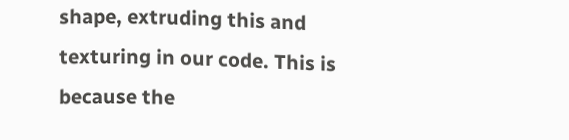shape, extruding this and texturing in our code. This is because the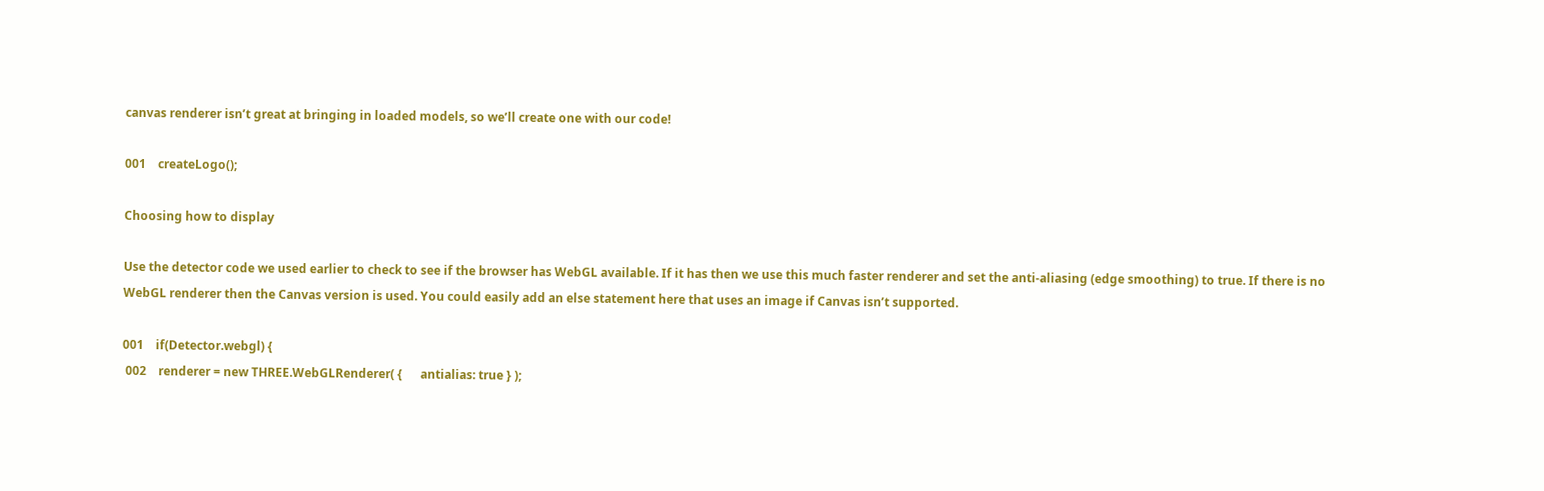canvas renderer isn’t great at bringing in loaded models, so we’ll create one with our code!

001    createLogo();

Choosing how to display

Use the detector code we used earlier to check to see if the browser has WebGL available. If it has then we use this much faster renderer and set the anti-aliasing (edge smoothing) to true. If there is no WebGL renderer then the Canvas version is used. You could easily add an else statement here that uses an image if Canvas isn’t supported.

001    if(Detector.webgl) {
 002    renderer = new THREE.WebGLRenderer( {      antialias: true } );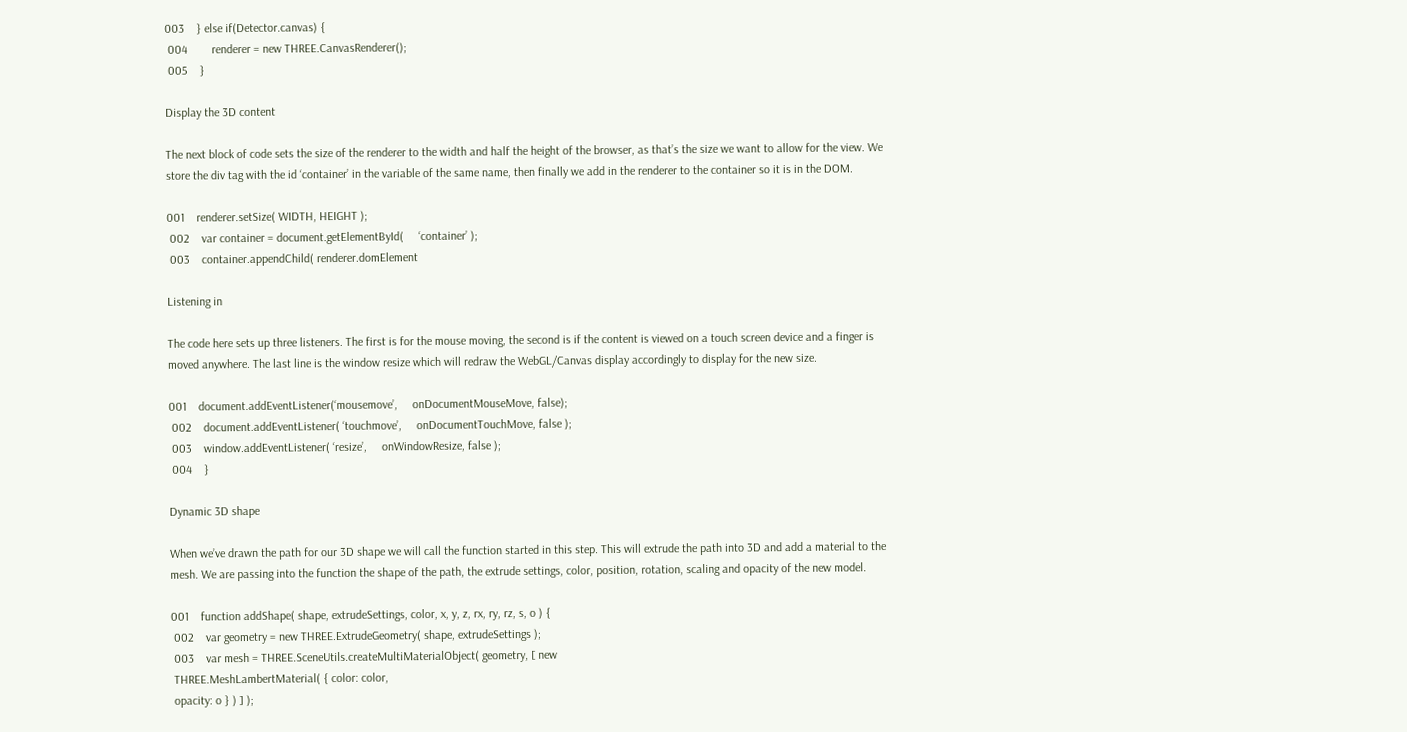003    } else if(Detector.canvas) {
 004        renderer = new THREE.CanvasRenderer();
 005    }

Display the 3D content

The next block of code sets the size of the renderer to the width and half the height of the browser, as that’s the size we want to allow for the view. We store the div tag with the id ‘container’ in the variable of the same name, then finally we add in the renderer to the container so it is in the DOM.

001    renderer.setSize( WIDTH, HEIGHT );
 002    var container = document.getElementById(     ‘container’ );
 003    container.appendChild( renderer.domElement

Listening in

The code here sets up three listeners. The first is for the mouse moving, the second is if the content is viewed on a touch screen device and a finger is moved anywhere. The last line is the window resize which will redraw the WebGL/Canvas display accordingly to display for the new size.

001    document.addEventListener(‘mousemove’,     onDocumentMouseMove, false);
 002    document.addEventListener( ‘touchmove’,     onDocumentTouchMove, false );
 003    window.addEventListener( ‘resize’,     onWindowResize, false );
 004    }

Dynamic 3D shape

When we’ve drawn the path for our 3D shape we will call the function started in this step. This will extrude the path into 3D and add a material to the mesh. We are passing into the function the shape of the path, the extrude settings, color, position, rotation, scaling and opacity of the new model.

001    function addShape( shape, extrudeSettings, color, x, y, z, rx, ry, rz, s, o ) {
 002    var geometry = new THREE.ExtrudeGeometry( shape, extrudeSettings );
 003    var mesh = THREE.SceneUtils.createMultiMaterialObject( geometry, [ new
 THREE.MeshLambertMaterial( { color: color,
 opacity: o } ) ] );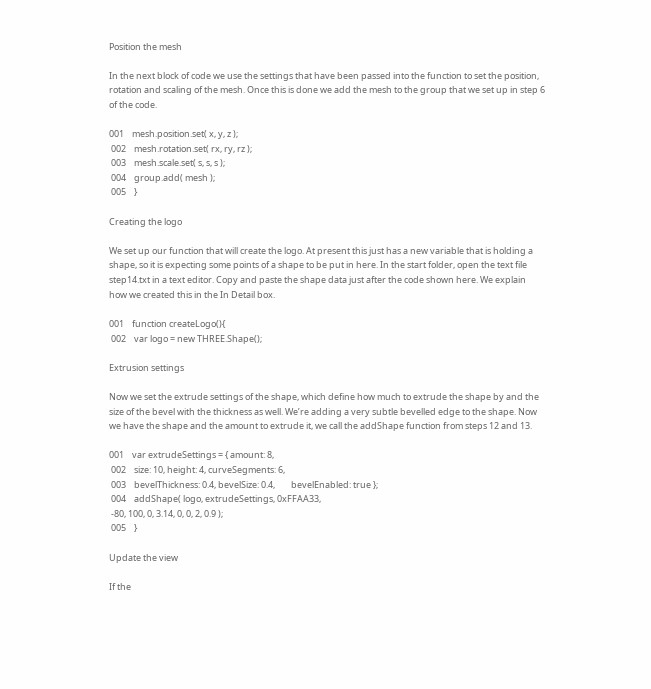Position the mesh

In the next block of code we use the settings that have been passed into the function to set the position, rotation and scaling of the mesh. Once this is done we add the mesh to the group that we set up in step 6 of the code.

001    mesh.position.set( x, y, z );
 002    mesh.rotation.set( rx, ry, rz );
 003    mesh.scale.set( s, s, s );
 004    group.add( mesh );
 005    }

Creating the logo

We set up our function that will create the logo. At present this just has a new variable that is holding a shape, so it is expecting some points of a shape to be put in here. In the start folder, open the text file step14.txt in a text editor. Copy and paste the shape data just after the code shown here. We explain how we created this in the In Detail box.

001    function createLogo(){
 002    var logo = new THREE.Shape();

Extrusion settings

Now we set the extrude settings of the shape, which define how much to extrude the shape by and the size of the bevel with the thickness as well. We’re adding a very subtle bevelled edge to the shape. Now we have the shape and the amount to extrude it, we call the addShape function from steps 12 and 13.

001    var extrudeSettings = { amount: 8,
 002    size: 10, height: 4, curveSegments: 6,
 003    bevelThickness: 0.4, bevelSize: 0.4,        bevelEnabled: true };
 004    addShape( logo, extrudeSettings, 0xFFAA33,
 -80, 100, 0, 3.14, 0, 0, 2, 0.9 );
 005    }

Update the view

If the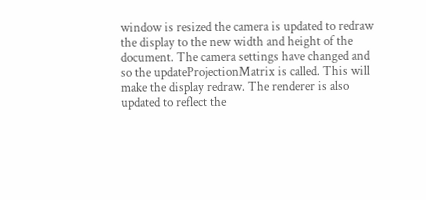window is resized the camera is updated to redraw the display to the new width and height of the document. The camera settings have changed and so the updateProjectionMatrix is called. This will make the display redraw. The renderer is also updated to reflect the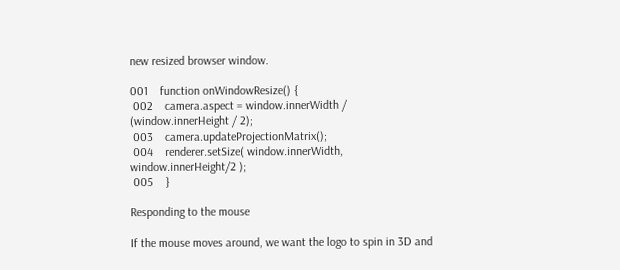new resized browser window.

001    function onWindowResize() {
 002    camera.aspect = window.innerWidth /     (window.innerHeight / 2);
 003    camera.updateProjectionMatrix();
 004    renderer.setSize( window.innerWidth,        window.innerHeight/2 );
 005    }

Responding to the mouse

If the mouse moves around, we want the logo to spin in 3D and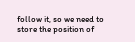follow it, so we need to store the position of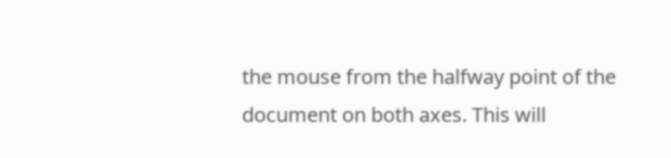the mouse from the halfway point of the document on both axes. This will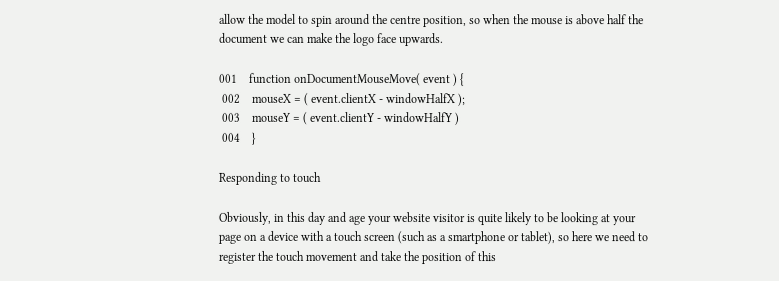allow the model to spin around the centre position, so when the mouse is above half the document we can make the logo face upwards.

001    function onDocumentMouseMove( event ) {
 002    mouseX = ( event.clientX - windowHalfX );
 003    mouseY = ( event.clientY - windowHalfY )
 004    }

Responding to touch

Obviously, in this day and age your website visitor is quite likely to be looking at your page on a device with a touch screen (such as a smartphone or tablet), so here we need to register the touch movement and take the position of this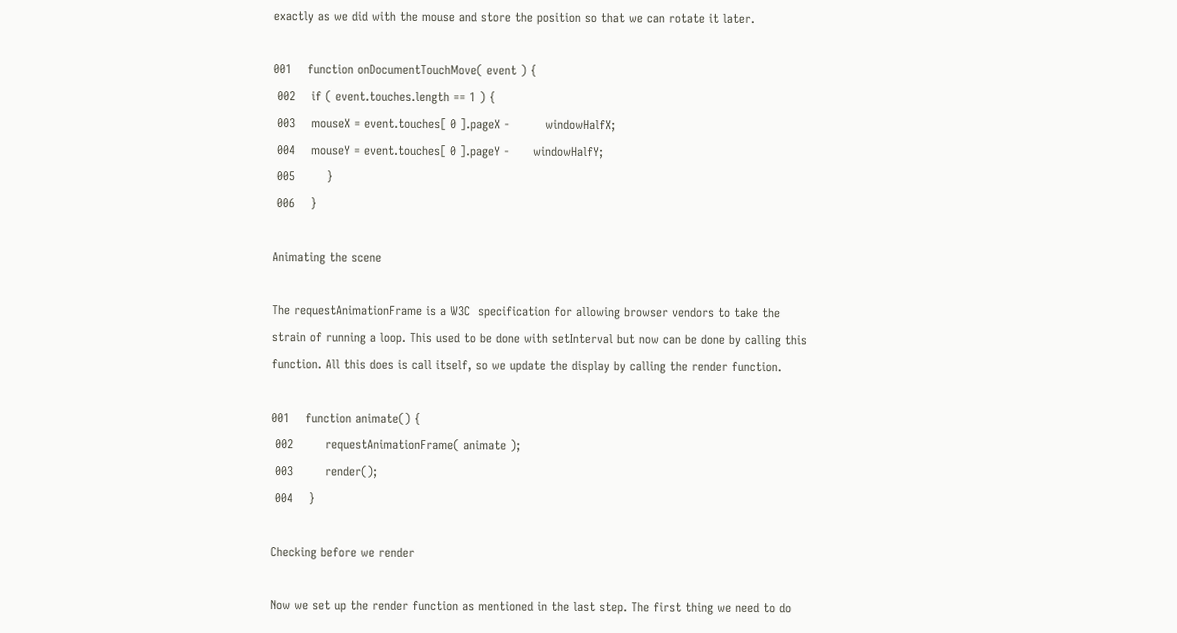exactly as we did with the mouse and store the position so that we can rotate it later.

001    function onDocumentTouchMove( event ) {
 002    if ( event.touches.length == 1 ) {
 003    mouseX = event.touches[ 0 ].pageX -         windowHalfX;
 004    mouseY = event.touches[ 0 ].pageY -      windowHalfY;
 005        }
 006    }

Animating the scene

The requestAnimationFrame is a W3C  specification for allowing browser vendors to take the strain of running a loop. This used to be done with setInterval but now can be done by calling this function. All this does is call itself, so we update the display by calling the render function.

001    function animate() {
 002        requestAnimationFrame( animate );
 003        render();
 004    }

Checking before we render

Now we set up the render function as mentioned in the last step. The first thing we need to do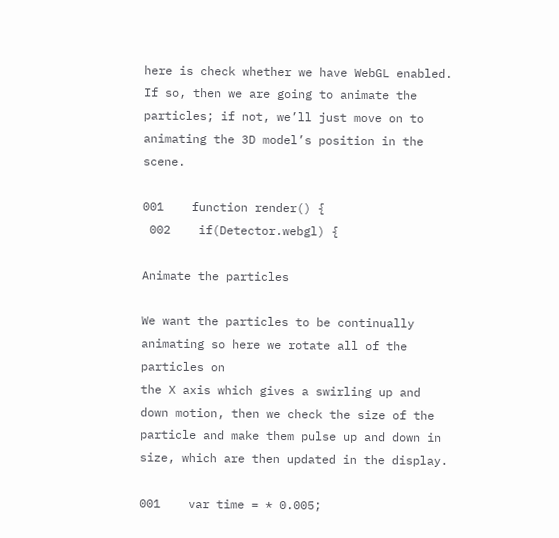here is check whether we have WebGL enabled. If so, then we are going to animate the particles; if not, we’ll just move on to animating the 3D model’s position in the scene.

001    function render() {
 002    if(Detector.webgl) {

Animate the particles

We want the particles to be continually animating so here we rotate all of the particles on
the X axis which gives a swirling up and down motion, then we check the size of the particle and make them pulse up and down in size, which are then updated in the display.

001    var time = * 0.005;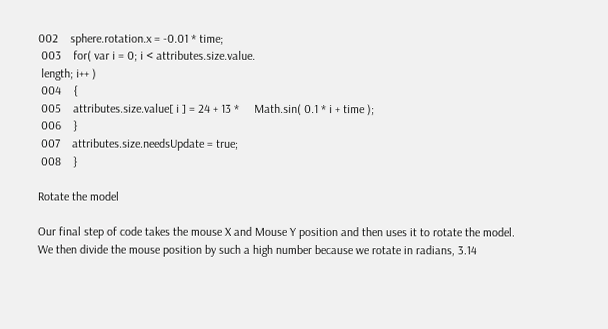002    sphere.rotation.x = -0.01 * time;
 003    for( var i = 0; i < attributes.size.value.
 length; i++ )
 004    {
 005    attributes.size.value[ i ] = 24 + 13 *     Math.sin( 0.1 * i + time );
 006    }
 007    attributes.size.needsUpdate = true;
 008    }

Rotate the model

Our final step of code takes the mouse X and Mouse Y position and then uses it to rotate the model. We then divide the mouse position by such a high number because we rotate in radians, 3.14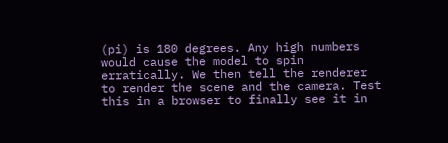(pi) is 180 degrees. Any high numbers would cause the model to spin erratically. We then tell the renderer to render the scene and the camera. Test this in a browser to finally see it in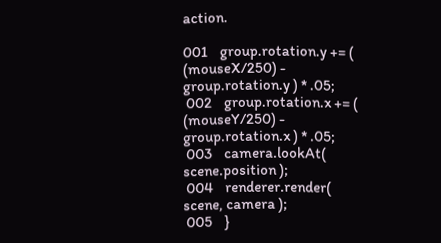action.

001    group.rotation.y += ( (mouseX/250) - group.rotation.y ) * .05;
 002    group.rotation.x += ( (mouseY/250) - group.rotation.x ) * .05;
 003    camera.lookAt( scene.position );
 004    renderer.render( scene, camera );
 005    }